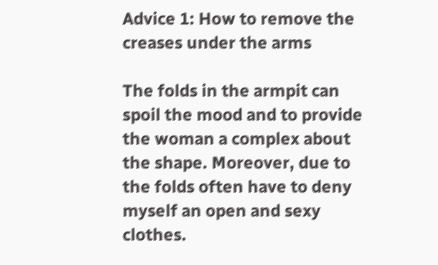Advice 1: How to remove the creases under the arms

The folds in the armpit can spoil the mood and to provide the woman a complex about the shape. Moreover, due to the folds often have to deny myself an open and sexy clothes.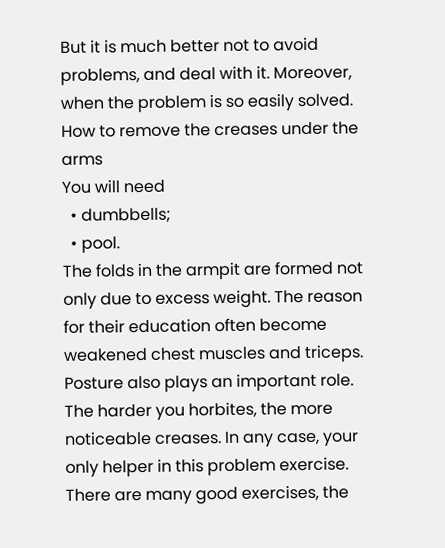But it is much better not to avoid problems, and deal with it. Moreover, when the problem is so easily solved.
How to remove the creases under the arms
You will need
  • dumbbells;
  • pool.
The folds in the armpit are formed not only due to excess weight. The reason for their education often become weakened chest muscles and triceps. Posture also plays an important role. The harder you horbites, the more noticeable creases. In any case, your only helper in this problem exercise.
There are many good exercises, the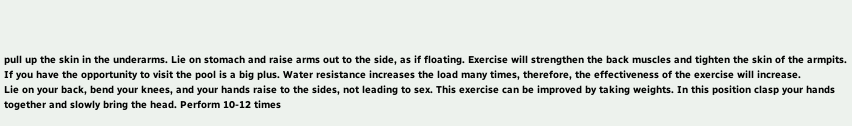pull up the skin in the underarms. Lie on stomach and raise arms out to the side, as if floating. Exercise will strengthen the back muscles and tighten the skin of the armpits. If you have the opportunity to visit the pool is a big plus. Water resistance increases the load many times, therefore, the effectiveness of the exercise will increase.
Lie on your back, bend your knees, and your hands raise to the sides, not leading to sex. This exercise can be improved by taking weights. In this position clasp your hands together and slowly bring the head. Perform 10-12 times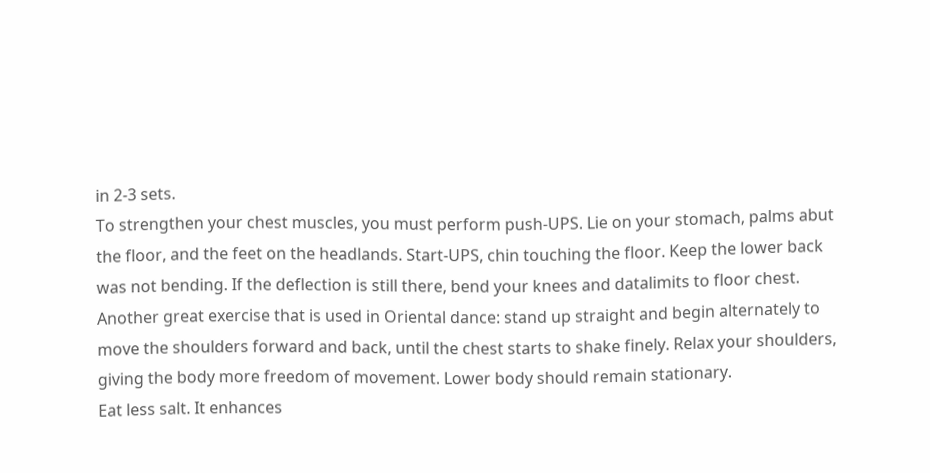in 2-3 sets.
To strengthen your chest muscles, you must perform push-UPS. Lie on your stomach, palms abut the floor, and the feet on the headlands. Start-UPS, chin touching the floor. Keep the lower back was not bending. If the deflection is still there, bend your knees and datalimits to floor chest.
Another great exercise that is used in Oriental dance: stand up straight and begin alternately to move the shoulders forward and back, until the chest starts to shake finely. Relax your shoulders, giving the body more freedom of movement. Lower body should remain stationary.
Eat less salt. It enhances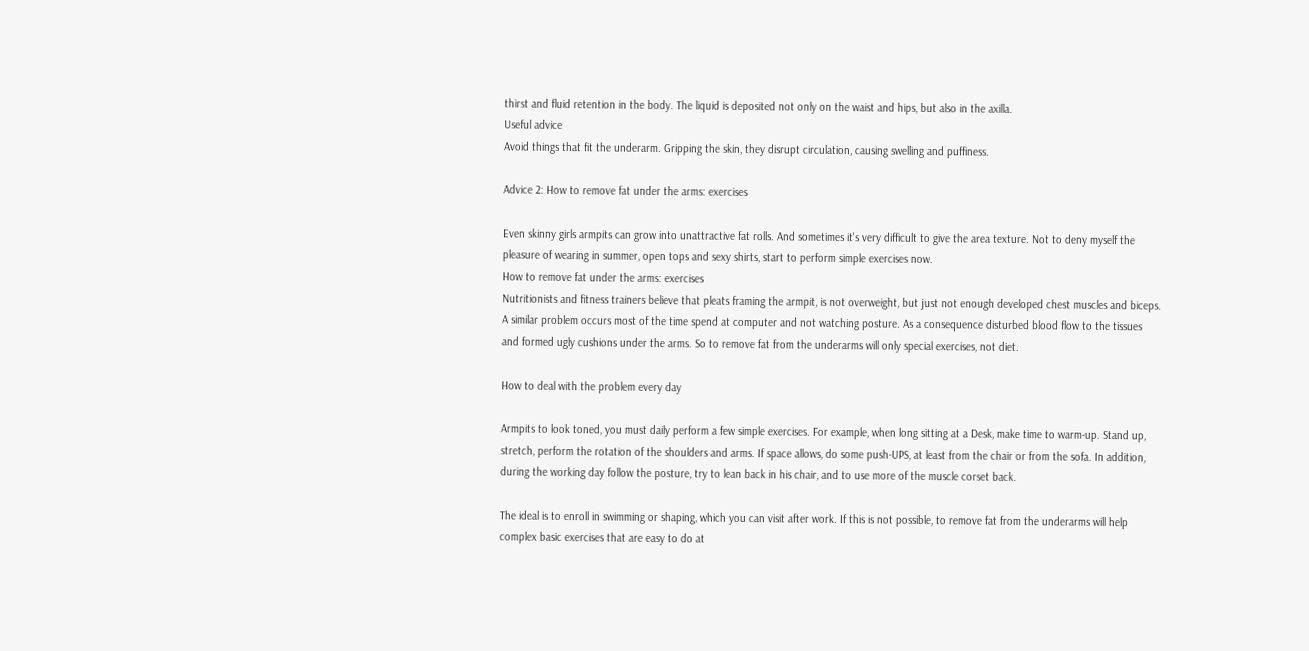thirst and fluid retention in the body. The liquid is deposited not only on the waist and hips, but also in the axilla.
Useful advice
Avoid things that fit the underarm. Gripping the skin, they disrupt circulation, causing swelling and puffiness.

Advice 2: How to remove fat under the arms: exercises

Even skinny girls armpits can grow into unattractive fat rolls. And sometimes it's very difficult to give the area texture. Not to deny myself the pleasure of wearing in summer, open tops and sexy shirts, start to perform simple exercises now.
How to remove fat under the arms: exercises
Nutritionists and fitness trainers believe that pleats framing the armpit, is not overweight, but just not enough developed chest muscles and biceps. A similar problem occurs most of the time spend at computer and not watching posture. As a consequence disturbed blood flow to the tissues and formed ugly cushions under the arms. So to remove fat from the underarms will only special exercises, not diet.

How to deal with the problem every day

Armpits to look toned, you must daily perform a few simple exercises. For example, when long sitting at a Desk, make time to warm-up. Stand up, stretch, perform the rotation of the shoulders and arms. If space allows, do some push-UPS, at least from the chair or from the sofa. In addition, during the working day follow the posture, try to lean back in his chair, and to use more of the muscle corset back.

The ideal is to enroll in swimming or shaping, which you can visit after work. If this is not possible, to remove fat from the underarms will help complex basic exercises that are easy to do at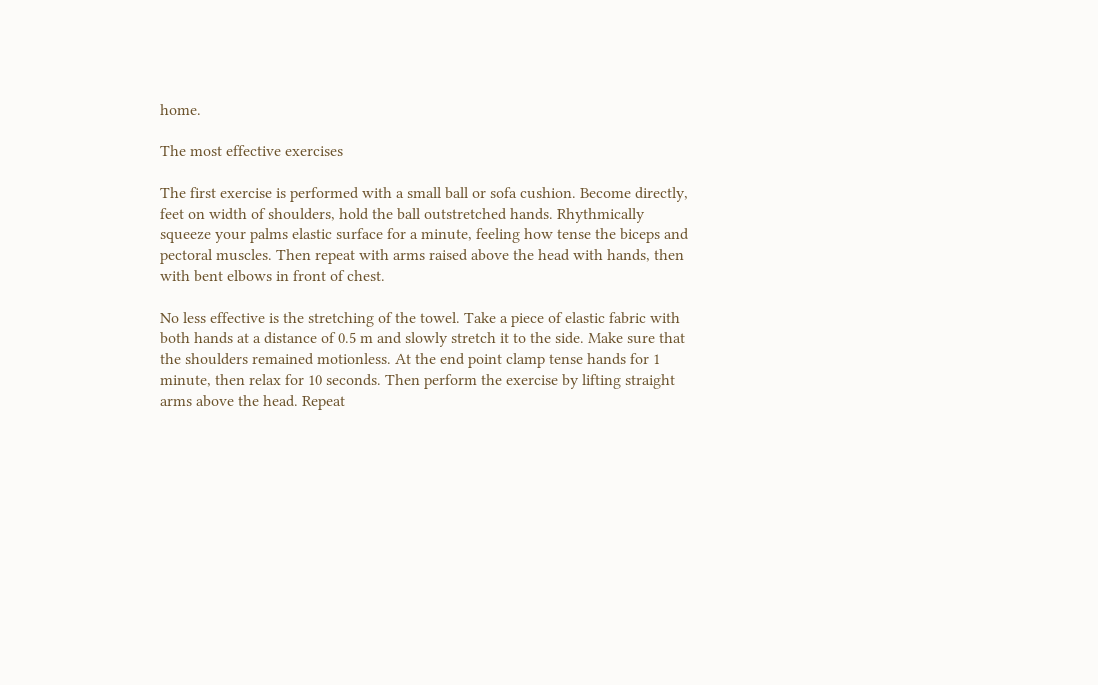home.

The most effective exercises

The first exercise is performed with a small ball or sofa cushion. Become directly, feet on width of shoulders, hold the ball outstretched hands. Rhythmically squeeze your palms elastic surface for a minute, feeling how tense the biceps and pectoral muscles. Then repeat with arms raised above the head with hands, then with bent elbows in front of chest.

No less effective is the stretching of the towel. Take a piece of elastic fabric with both hands at a distance of 0.5 m and slowly stretch it to the side. Make sure that the shoulders remained motionless. At the end point clamp tense hands for 1 minute, then relax for 10 seconds. Then perform the exercise by lifting straight arms above the head. Repeat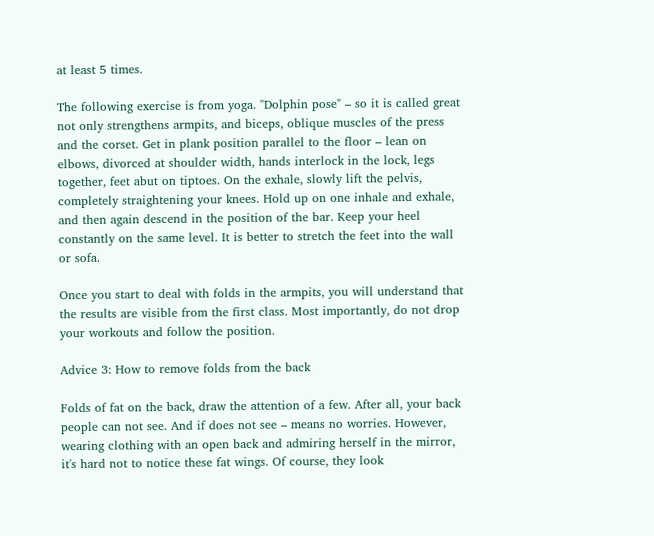at least 5 times.

The following exercise is from yoga. "Dolphin pose" – so it is called great not only strengthens armpits, and biceps, oblique muscles of the press and the corset. Get in plank position parallel to the floor – lean on elbows, divorced at shoulder width, hands interlock in the lock, legs together, feet abut on tiptoes. On the exhale, slowly lift the pelvis, completely straightening your knees. Hold up on one inhale and exhale, and then again descend in the position of the bar. Keep your heel constantly on the same level. It is better to stretch the feet into the wall or sofa.

Once you start to deal with folds in the armpits, you will understand that the results are visible from the first class. Most importantly, do not drop your workouts and follow the position.

Advice 3: How to remove folds from the back

Folds of fat on the back, draw the attention of a few. After all, your back people can not see. And if does not see – means no worries. However, wearing clothing with an open back and admiring herself in the mirror, it's hard not to notice these fat wings. Of course, they look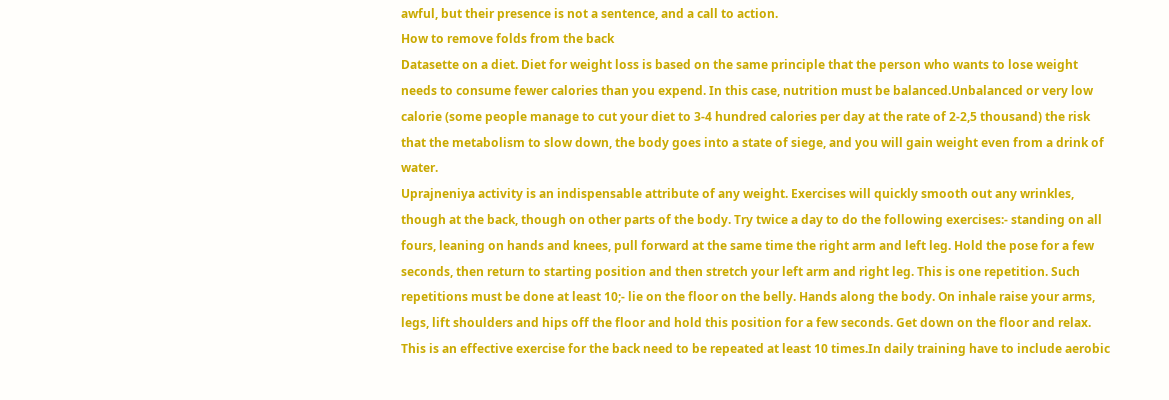awful, but their presence is not a sentence, and a call to action.
How to remove folds from the back
Datasette on a diet. Diet for weight loss is based on the same principle that the person who wants to lose weight needs to consume fewer calories than you expend. In this case, nutrition must be balanced.Unbalanced or very low calorie (some people manage to cut your diet to 3-4 hundred calories per day at the rate of 2-2,5 thousand) the risk that the metabolism to slow down, the body goes into a state of siege, and you will gain weight even from a drink of water.
Uprajneniya activity is an indispensable attribute of any weight. Exercises will quickly smooth out any wrinkles, though at the back, though on other parts of the body. Try twice a day to do the following exercises:- standing on all fours, leaning on hands and knees, pull forward at the same time the right arm and left leg. Hold the pose for a few seconds, then return to starting position and then stretch your left arm and right leg. This is one repetition. Such repetitions must be done at least 10;- lie on the floor on the belly. Hands along the body. On inhale raise your arms, legs, lift shoulders and hips off the floor and hold this position for a few seconds. Get down on the floor and relax. This is an effective exercise for the back need to be repeated at least 10 times.In daily training have to include aerobic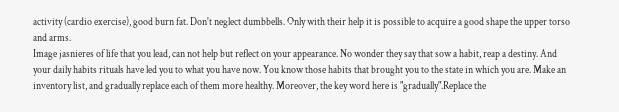activity (cardio exercise), good burn fat. Don't neglect dumbbells. Only with their help it is possible to acquire a good shape the upper torso and arms.
Image jasnieres of life that you lead, can not help but reflect on your appearance. No wonder they say that sow a habit, reap a destiny. And your daily habits rituals have led you to what you have now. You know those habits that brought you to the state in which you are. Make an inventory list, and gradually replace each of them more healthy. Moreover, the key word here is "gradually".Replace the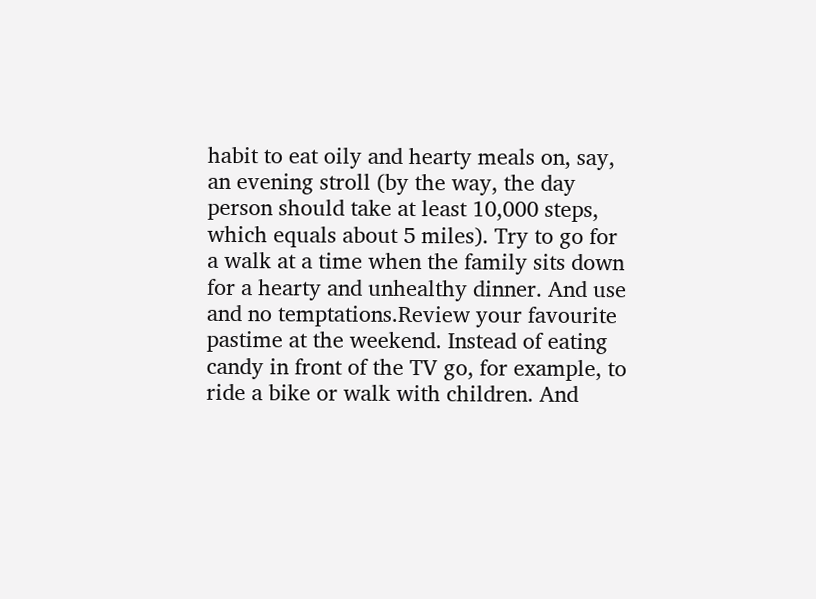habit to eat oily and hearty meals on, say, an evening stroll (by the way, the day person should take at least 10,000 steps, which equals about 5 miles). Try to go for a walk at a time when the family sits down for a hearty and unhealthy dinner. And use and no temptations.Review your favourite pastime at the weekend. Instead of eating candy in front of the TV go, for example, to ride a bike or walk with children. And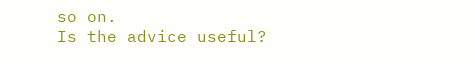so on.
Is the advice useful?